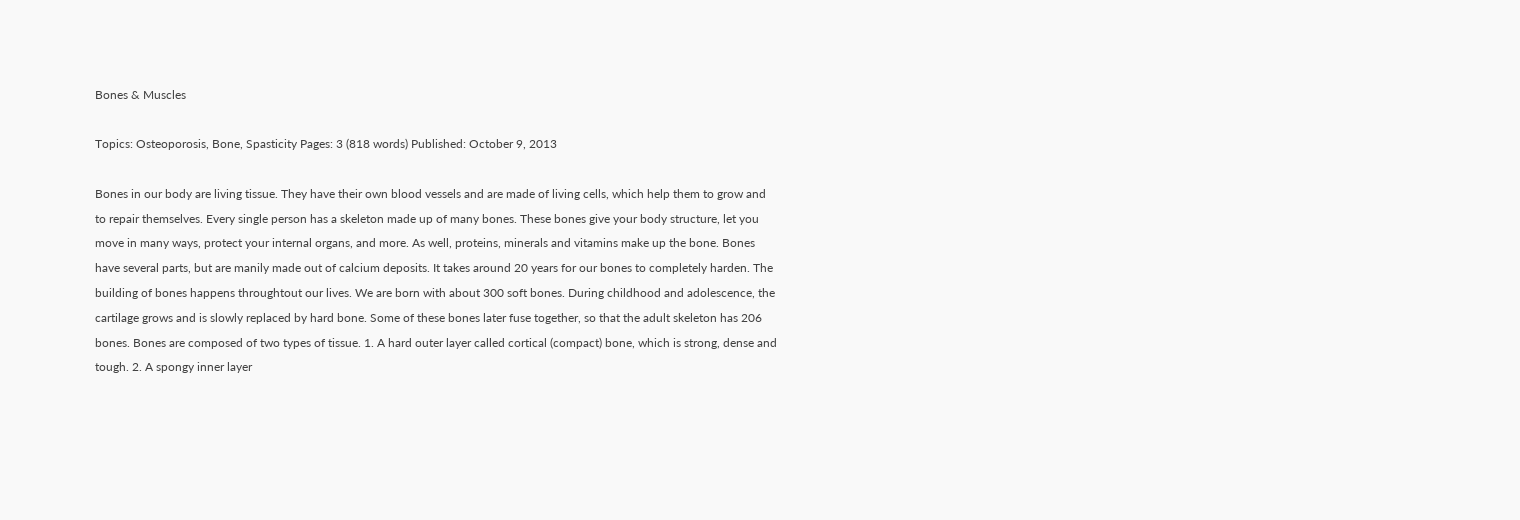Bones & Muscles

Topics: Osteoporosis, Bone, Spasticity Pages: 3 (818 words) Published: October 9, 2013

Bones in our body are living tissue. They have their own blood vessels and are made of living cells, which help them to grow and to repair themselves. Every single person has a skeleton made up of many bones. These bones give your body structure, let you move in many ways, protect your internal organs, and more. As well, proteins, minerals and vitamins make up the bone. Bones have several parts, but are manily made out of calcium deposits. It takes around 20 years for our bones to completely harden. The building of bones happens throughtout our lives. We are born with about 300 soft bones. During childhood and adolescence, the cartilage grows and is slowly replaced by hard bone. Some of these bones later fuse together, so that the adult skeleton has 206 bones. Bones are composed of two types of tissue. 1. A hard outer layer called cortical (compact) bone, which is strong, dense and tough. 2. A spongy inner layer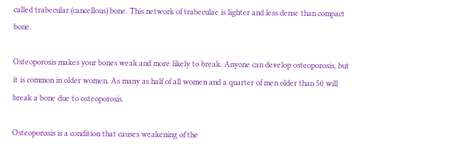called trabecular (cancellous) bone. This network of trabeculae is lighter and less dense than compact bone.

Osteoporosis makes your bones weak and more likely to break. Anyone can develop osteoporosis, but it is common in older women. As many as half of all women and a quarter of men older than 50 will break a bone due to osteoporosis.

Osteoporosis is a condition that causes weakening of the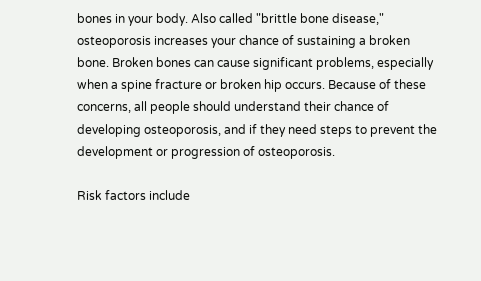bones in your body. Also called "brittle bone disease," osteoporosis increases your chance of sustaining a broken bone. Broken bones can cause significant problems, especially when a spine fracture or broken hip occurs. Because of these concerns, all people should understand their chance of developing osteoporosis, and if they need steps to prevent the development or progression of osteoporosis.

Risk factors include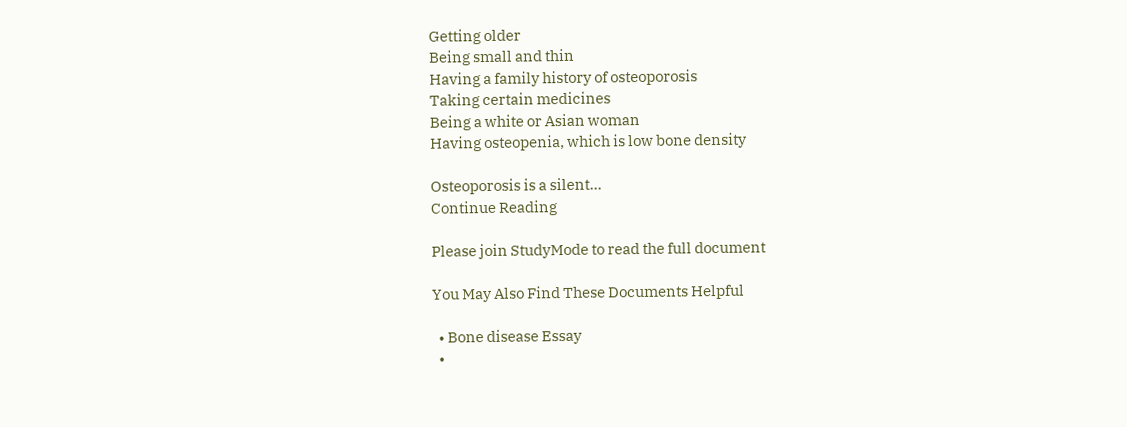Getting older
Being small and thin
Having a family history of osteoporosis
Taking certain medicines
Being a white or Asian woman
Having osteopenia, which is low bone density

Osteoporosis is a silent...
Continue Reading

Please join StudyMode to read the full document

You May Also Find These Documents Helpful

  • Bone disease Essay
  •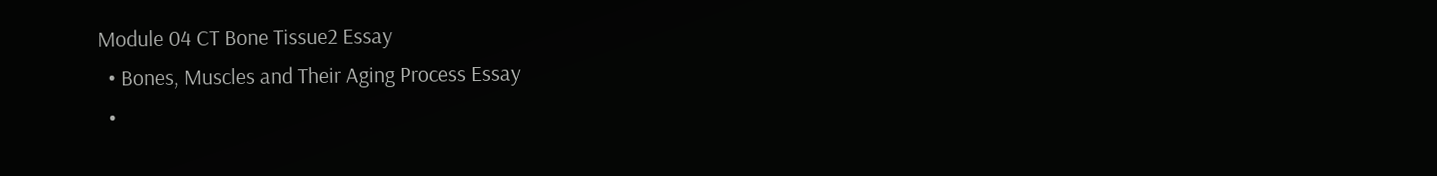Module 04 CT Bone Tissue2 Essay
  • Bones, Muscles and Their Aging Process Essay
  •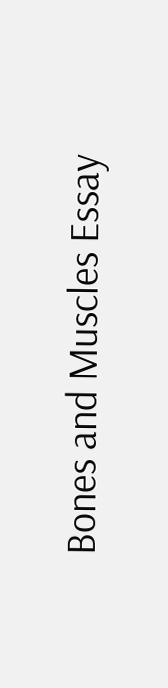Bones and Muscles Essay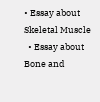• Essay about Skeletal Muscle
  • Essay about Bone and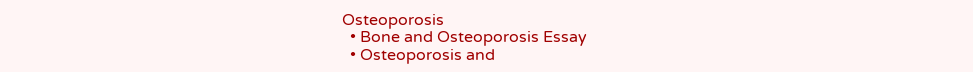Osteoporosis
  • Bone and Osteoporosis Essay
  • Osteoporosis and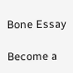Bone Essay

Become a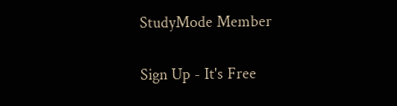StudyMode Member

Sign Up - It's Free